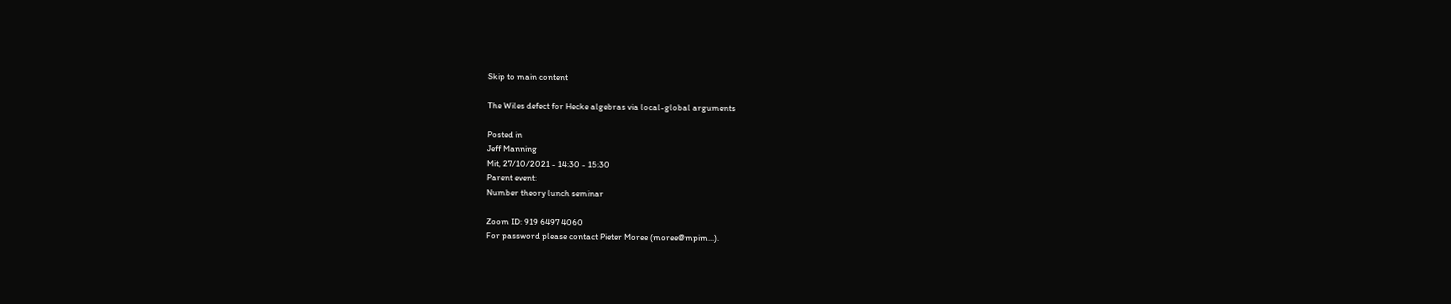Skip to main content

The Wiles defect for Hecke algebras via local-global arguments

Posted in
Jeff Manning
Mit, 27/10/2021 - 14:30 - 15:30
Parent event:
Number theory lunch seminar

Zoom ID: 919 6497 4060
For password please contact Pieter Moree (moree@mpim...).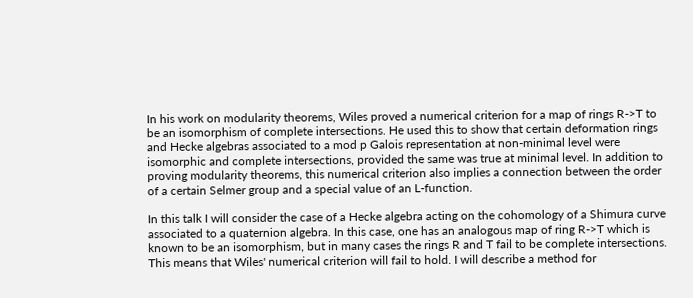In his work on modularity theorems, Wiles proved a numerical criterion for a map of rings R->T to be an isomorphism of complete intersections. He used this to show that certain deformation rings and Hecke algebras associated to a mod p Galois representation at non-minimal level were isomorphic and complete intersections, provided the same was true at minimal level. In addition to proving modularity theorems, this numerical criterion also implies a connection between the order of a certain Selmer group and a special value of an L-function.

In this talk I will consider the case of a Hecke algebra acting on the cohomology of a Shimura curve associated to a quaternion algebra. In this case, one has an analogous map of ring R->T which is known to be an isomorphism, but in many cases the rings R and T fail to be complete intersections. This means that Wiles' numerical criterion will fail to hold. I will describe a method for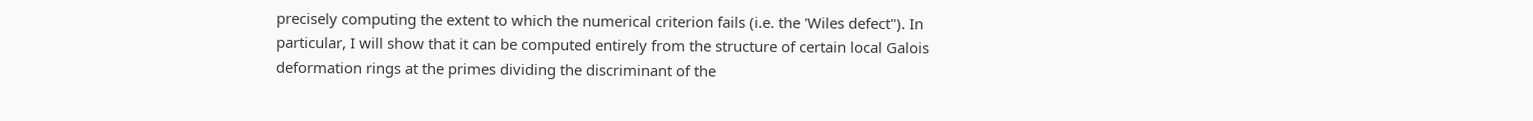precisely computing the extent to which the numerical criterion fails (i.e. the 'Wiles defect"). In particular, I will show that it can be computed entirely from the structure of certain local Galois deformation rings at the primes dividing the discriminant of the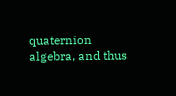quaternion algebra, and thus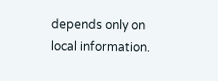depends only on local information.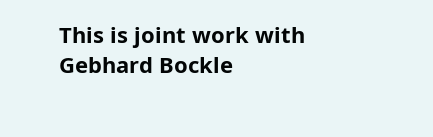This is joint work with Gebhard Bockle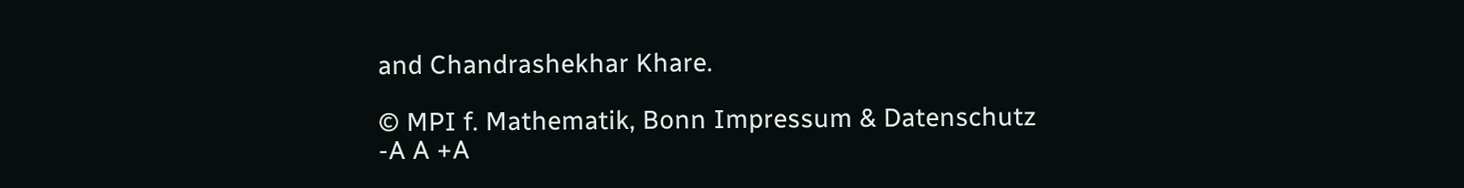and Chandrashekhar Khare.

© MPI f. Mathematik, Bonn Impressum & Datenschutz
-A A +A